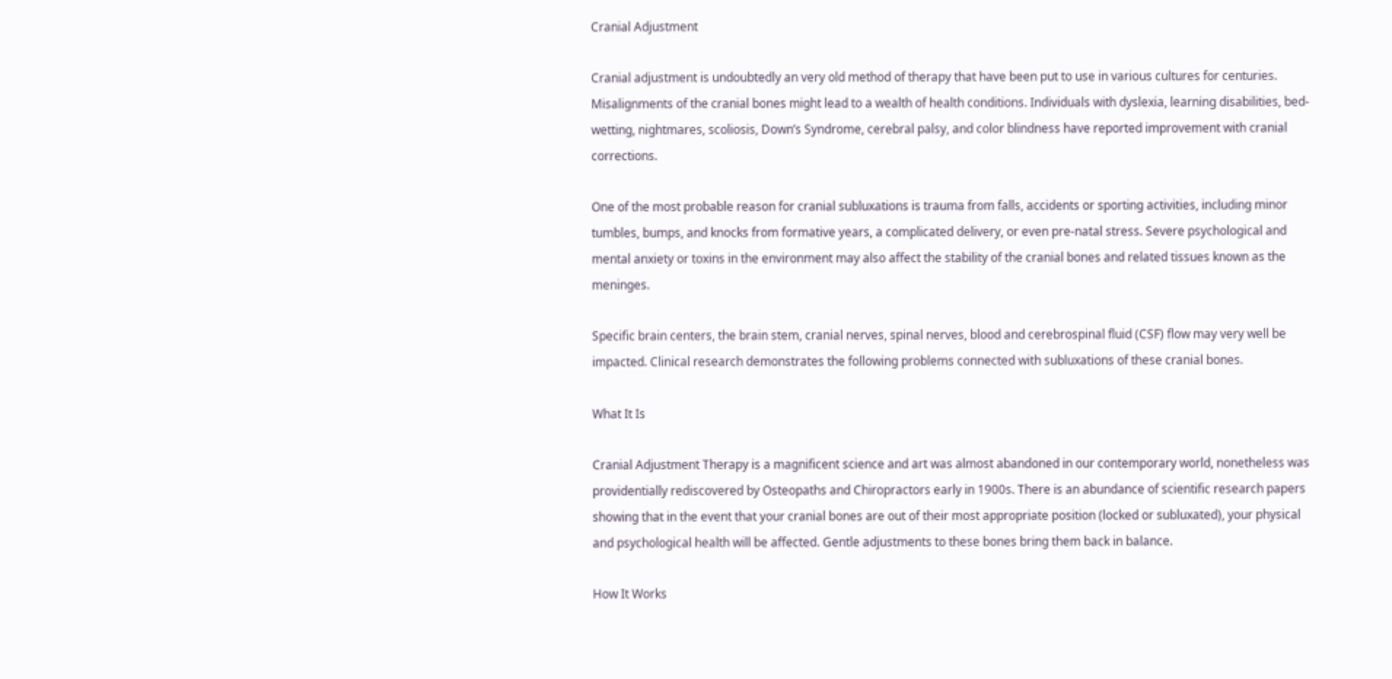Cranial Adjustment

Cranial adjustment is undoubtedly an very old method of therapy that have been put to use in various cultures for centuries.  Misalignments of the cranial bones might lead to a wealth of health conditions. Individuals with dyslexia, learning disabilities, bed-wetting, nightmares, scoliosis, Down’s Syndrome, cerebral palsy, and color blindness have reported improvement with cranial corrections.

One of the most probable reason for cranial subluxations is trauma from falls, accidents or sporting activities, including minor tumbles, bumps, and knocks from formative years, a complicated delivery, or even pre-natal stress. Severe psychological and mental anxiety or toxins in the environment may also affect the stability of the cranial bones and related tissues known as the meninges.

Specific brain centers, the brain stem, cranial nerves, spinal nerves, blood and cerebrospinal fluid (CSF) flow may very well be impacted. Clinical research demonstrates the following problems connected with subluxations of these cranial bones.

What It Is

Cranial Adjustment Therapy is a magnificent science and art was almost abandoned in our contemporary world, nonetheless was providentially rediscovered by Osteopaths and Chiropractors early in 1900s. There is an abundance of scientific research papers showing that in the event that your cranial bones are out of their most appropriate position (locked or subluxated), your physical and psychological health will be affected. Gentle adjustments to these bones bring them back in balance.

How It Works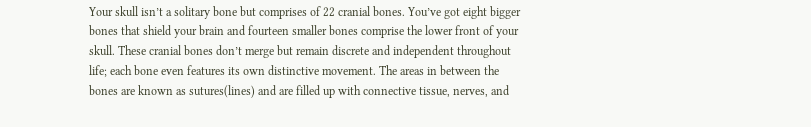Your skull isn’t a solitary bone but comprises of 22 cranial bones. You’ve got eight bigger bones that shield your brain and fourteen smaller bones comprise the lower front of your skull. These cranial bones don’t merge but remain discrete and independent throughout life; each bone even features its own distinctive movement. The areas in between the bones are known as sutures(lines) and are filled up with connective tissue, nerves, and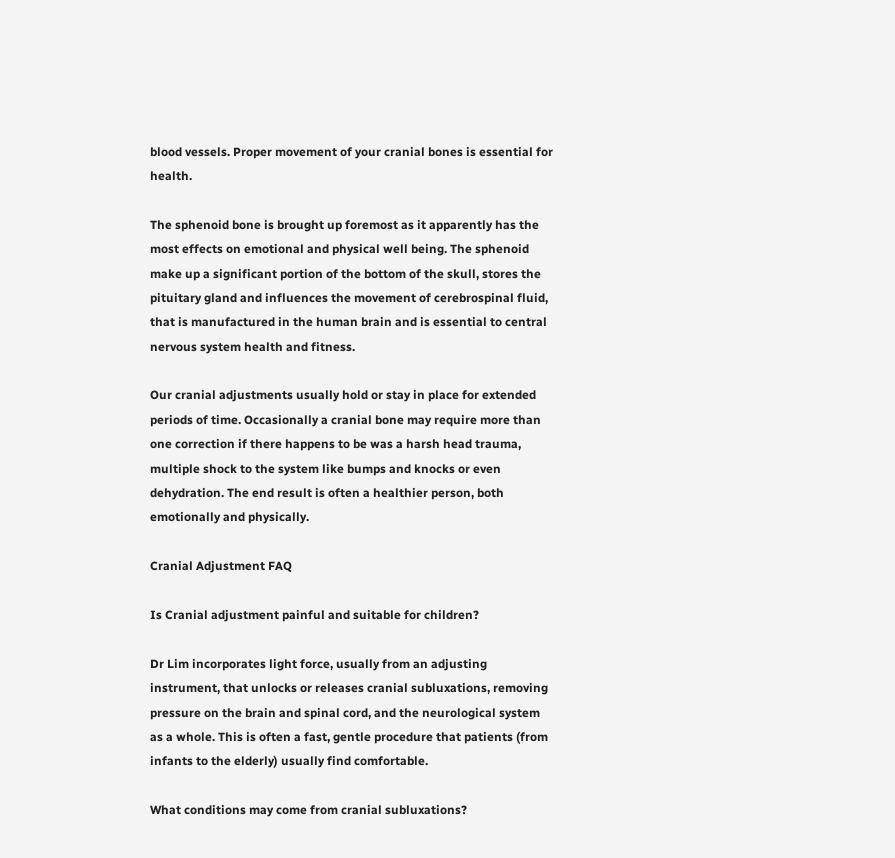blood vessels. Proper movement of your cranial bones is essential for health.

The sphenoid bone is brought up foremost as it apparently has the most effects on emotional and physical well being. The sphenoid make up a significant portion of the bottom of the skull, stores the pituitary gland and influences the movement of cerebrospinal fluid, that is manufactured in the human brain and is essential to central nervous system health and fitness.

Our cranial adjustments usually hold or stay in place for extended periods of time. Occasionally a cranial bone may require more than one correction if there happens to be was a harsh head trauma, multiple shock to the system like bumps and knocks or even dehydration. The end result is often a healthier person, both emotionally and physically.

Cranial Adjustment FAQ

Is Cranial adjustment painful and suitable for children?

Dr Lim incorporates light force, usually from an adjusting instrument, that unlocks or releases cranial subluxations, removing pressure on the brain and spinal cord, and the neurological system as a whole. This is often a fast, gentle procedure that patients (from infants to the elderly) usually find comfortable.

What conditions may come from cranial subluxations?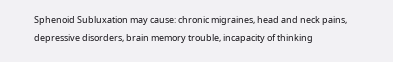Sphenoid Subluxation may cause: chronic migraines, head and neck pains, depressive disorders, brain memory trouble, incapacity of thinking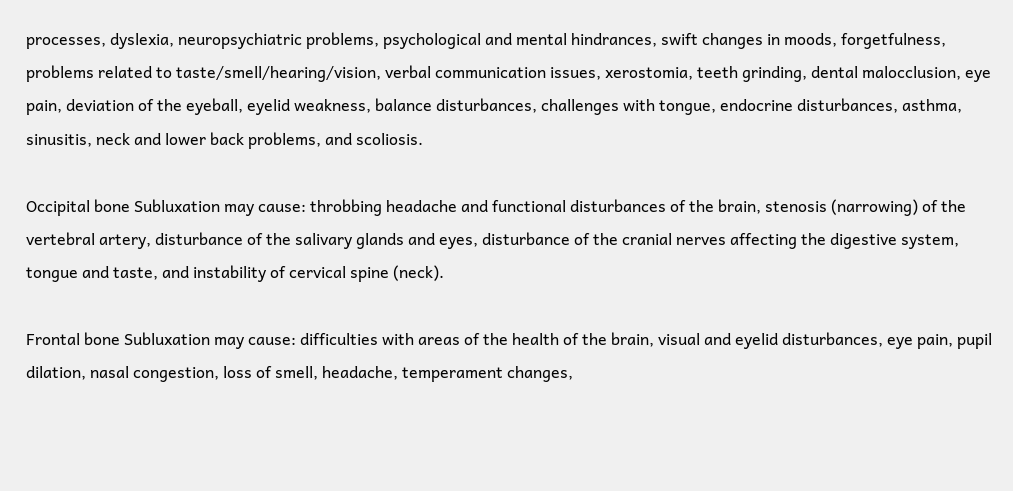processes, dyslexia, neuropsychiatric problems, psychological and mental hindrances, swift changes in moods, forgetfulness, problems related to taste/smell/hearing/vision, verbal communication issues, xerostomia, teeth grinding, dental malocclusion, eye pain, deviation of the eyeball, eyelid weakness, balance disturbances, challenges with tongue, endocrine disturbances, asthma, sinusitis, neck and lower back problems, and scoliosis.

Occipital bone Subluxation may cause: throbbing headache and functional disturbances of the brain, stenosis (narrowing) of the vertebral artery, disturbance of the salivary glands and eyes, disturbance of the cranial nerves affecting the digestive system, tongue and taste, and instability of cervical spine (neck).

Frontal bone Subluxation may cause: difficulties with areas of the health of the brain, visual and eyelid disturbances, eye pain, pupil dilation, nasal congestion, loss of smell, headache, temperament changes,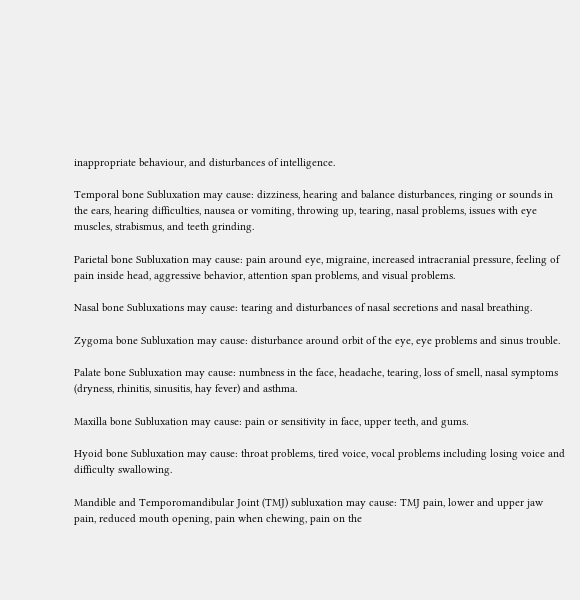inappropriate behaviour, and disturbances of intelligence.

Temporal bone Subluxation may cause: dizziness, hearing and balance disturbances, ringing or sounds in the ears, hearing difficulties, nausea or vomiting, throwing up, tearing, nasal problems, issues with eye muscles, strabismus, and teeth grinding.

Parietal bone Subluxation may cause: pain around eye, migraine, increased intracranial pressure, feeling of pain inside head, aggressive behavior, attention span problems, and visual problems.

Nasal bone Subluxations may cause: tearing and disturbances of nasal secretions and nasal breathing.

Zygoma bone Subluxation may cause: disturbance around orbit of the eye, eye problems and sinus trouble.

Palate bone Subluxation may cause: numbness in the face, headache, tearing, loss of smell, nasal symptoms (dryness, rhinitis, sinusitis, hay fever) and asthma.

Maxilla bone Subluxation may cause: pain or sensitivity in face, upper teeth, and gums.

Hyoid bone Subluxation may cause: throat problems, tired voice, vocal problems including losing voice and difficulty swallowing.

Mandible and Temporomandibular Joint (TMJ) subluxation may cause: TMJ pain, lower and upper jaw pain, reduced mouth opening, pain when chewing, pain on the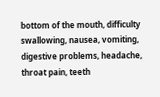bottom of the mouth, difficulty swallowing, nausea, vomiting, digestive problems, headache, throat pain, teeth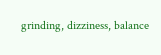grinding, dizziness, balance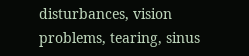disturbances, vision problems, tearing, sinus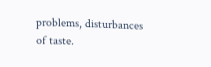problems, disturbances of taste.